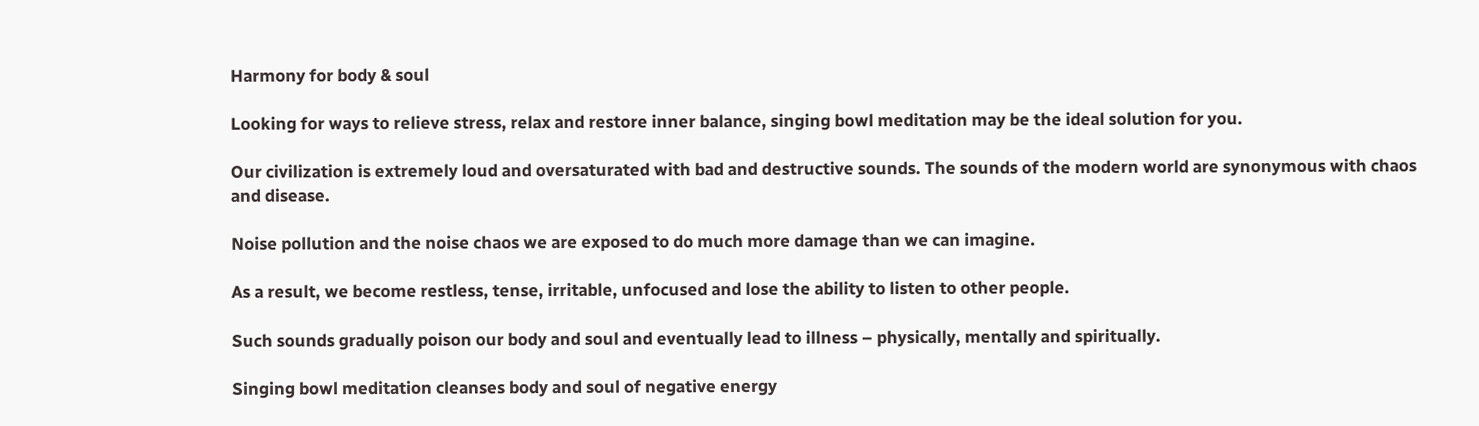Harmony for body & soul

Looking for ways to relieve stress, relax and restore inner balance, singing bowl meditation may be the ideal solution for you.

Our civilization is extremely loud and oversaturated with bad and destructive sounds. The sounds of the modern world are synonymous with chaos and disease.

Noise pollution and the noise chaos we are exposed to do much more damage than we can imagine.

As a result, we become restless, tense, irritable, unfocused and lose the ability to listen to other people.

Such sounds gradually poison our body and soul and eventually lead to illness – physically, mentally and spiritually.

Singing bowl meditation cleanses body and soul of negative energy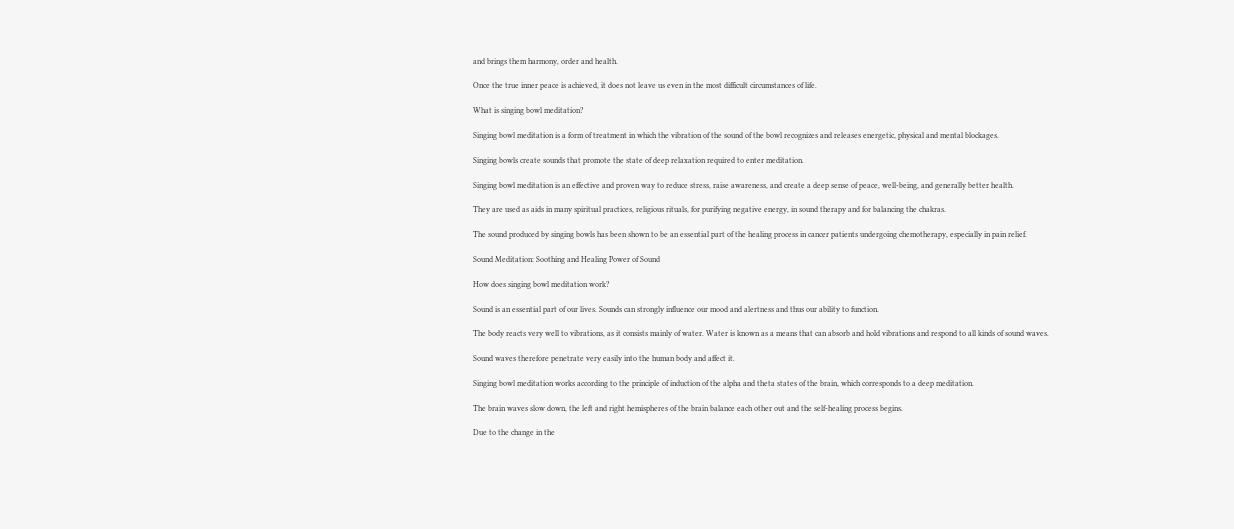and brings them harmony, order and health.

Once the true inner peace is achieved, it does not leave us even in the most difficult circumstances of life.

What is singing bowl meditation?

Singing bowl meditation is a form of treatment in which the vibration of the sound of the bowl recognizes and releases energetic, physical and mental blockages.

Singing bowls create sounds that promote the state of deep relaxation required to enter meditation.

Singing bowl meditation is an effective and proven way to reduce stress, raise awareness, and create a deep sense of peace, well-being, and generally better health.

They are used as aids in many spiritual practices, religious rituals, for purifying negative energy, in sound therapy and for balancing the chakras.

The sound produced by singing bowls has been shown to be an essential part of the healing process in cancer patients undergoing chemotherapy, especially in pain relief.

Sound Meditation: Soothing and Healing Power of Sound

How does singing bowl meditation work?

Sound is an essential part of our lives. Sounds can strongly influence our mood and alertness and thus our ability to function.

The body reacts very well to vibrations, as it consists mainly of water. Water is known as a means that can absorb and hold vibrations and respond to all kinds of sound waves.

Sound waves therefore penetrate very easily into the human body and affect it.

Singing bowl meditation works according to the principle of induction of the alpha and theta states of the brain, which corresponds to a deep meditation.

The brain waves slow down, the left and right hemispheres of the brain balance each other out and the self-healing process begins.

Due to the change in the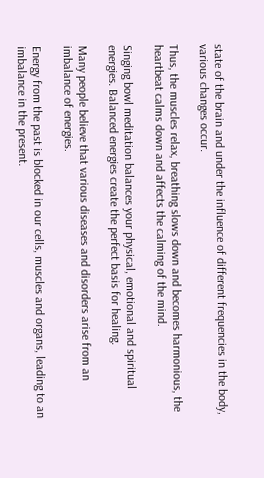state of the brain and under the influence of different frequencies in the body, various changes occur.

Thus, the muscles relax, breathing slows down and becomes harmonious, the heartbeat calms down and affects the calming of the mind.

Singing bowl meditation balances your physical, emotional and spiritual energies. Balanced energies create the perfect basis for healing.

Many people believe that various diseases and disorders arise from an imbalance of energies.

Energy from the past is blocked in our cells, muscles and organs, leading to an imbalance in the present.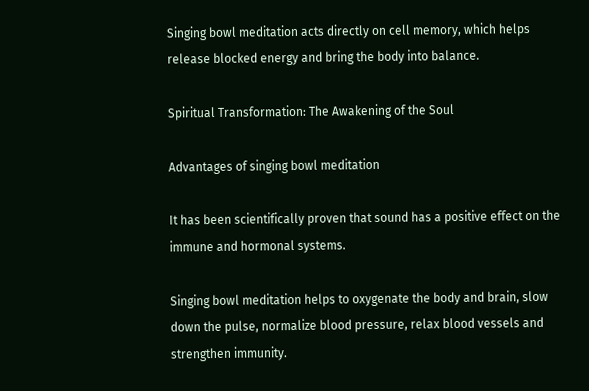Singing bowl meditation acts directly on cell memory, which helps release blocked energy and bring the body into balance.

Spiritual Transformation: The Awakening of the Soul

Advantages of singing bowl meditation

It has been scientifically proven that sound has a positive effect on the immune and hormonal systems.

Singing bowl meditation helps to oxygenate the body and brain, slow down the pulse, normalize blood pressure, relax blood vessels and strengthen immunity.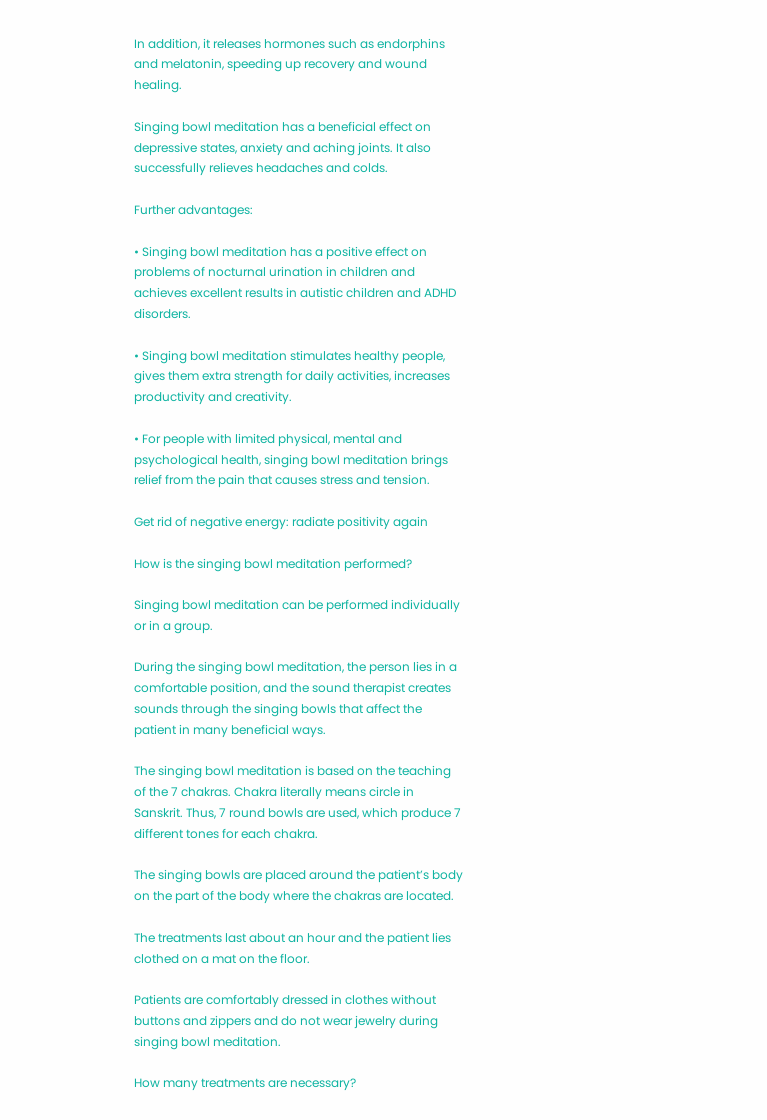In addition, it releases hormones such as endorphins and melatonin, speeding up recovery and wound healing.

Singing bowl meditation has a beneficial effect on depressive states, anxiety and aching joints. It also successfully relieves headaches and colds.

Further advantages:

• Singing bowl meditation has a positive effect on problems of nocturnal urination in children and achieves excellent results in autistic children and ADHD disorders.

• Singing bowl meditation stimulates healthy people, gives them extra strength for daily activities, increases productivity and creativity.

• For people with limited physical, mental and psychological health, singing bowl meditation brings relief from the pain that causes stress and tension.

Get rid of negative energy: radiate positivity again

How is the singing bowl meditation performed?

Singing bowl meditation can be performed individually or in a group.

During the singing bowl meditation, the person lies in a comfortable position, and the sound therapist creates sounds through the singing bowls that affect the patient in many beneficial ways.

The singing bowl meditation is based on the teaching of the 7 chakras. Chakra literally means circle in Sanskrit. Thus, 7 round bowls are used, which produce 7 different tones for each chakra.

The singing bowls are placed around the patient’s body on the part of the body where the chakras are located.

The treatments last about an hour and the patient lies clothed on a mat on the floor.

Patients are comfortably dressed in clothes without buttons and zippers and do not wear jewelry during singing bowl meditation.

How many treatments are necessary?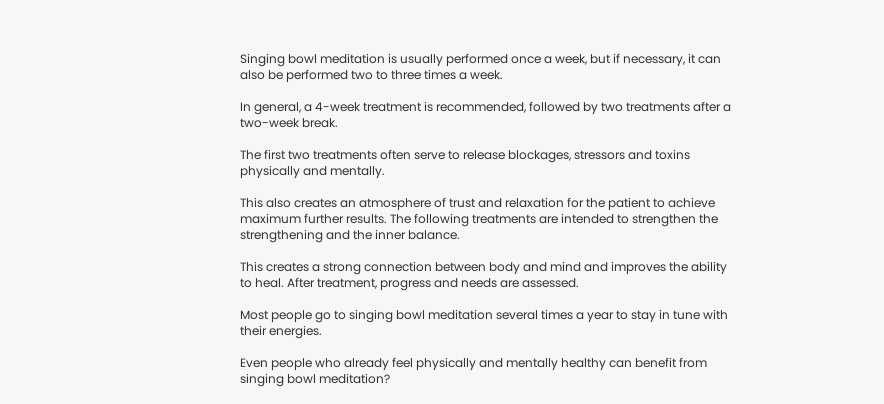Singing bowl meditation is usually performed once a week, but if necessary, it can also be performed two to three times a week.

In general, a 4-week treatment is recommended, followed by two treatments after a two-week break.

The first two treatments often serve to release blockages, stressors and toxins physically and mentally.

This also creates an atmosphere of trust and relaxation for the patient to achieve maximum further results. The following treatments are intended to strengthen the strengthening and the inner balance.

This creates a strong connection between body and mind and improves the ability to heal. After treatment, progress and needs are assessed.

Most people go to singing bowl meditation several times a year to stay in tune with their energies.

Even people who already feel physically and mentally healthy can benefit from singing bowl meditation?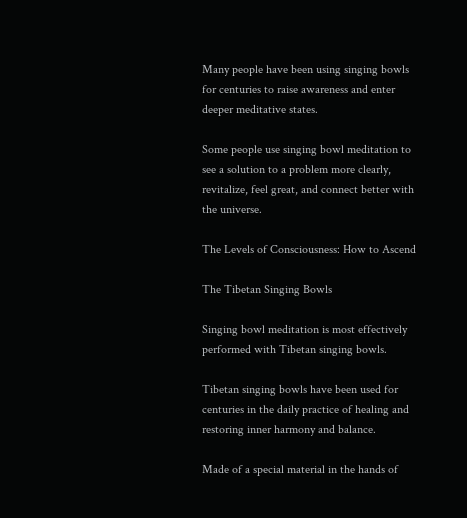Many people have been using singing bowls for centuries to raise awareness and enter deeper meditative states.

Some people use singing bowl meditation to see a solution to a problem more clearly, revitalize, feel great, and connect better with the universe.

The Levels of Consciousness: How to Ascend

The Tibetan Singing Bowls

Singing bowl meditation is most effectively performed with Tibetan singing bowls.

Tibetan singing bowls have been used for centuries in the daily practice of healing and restoring inner harmony and balance.

Made of a special material in the hands of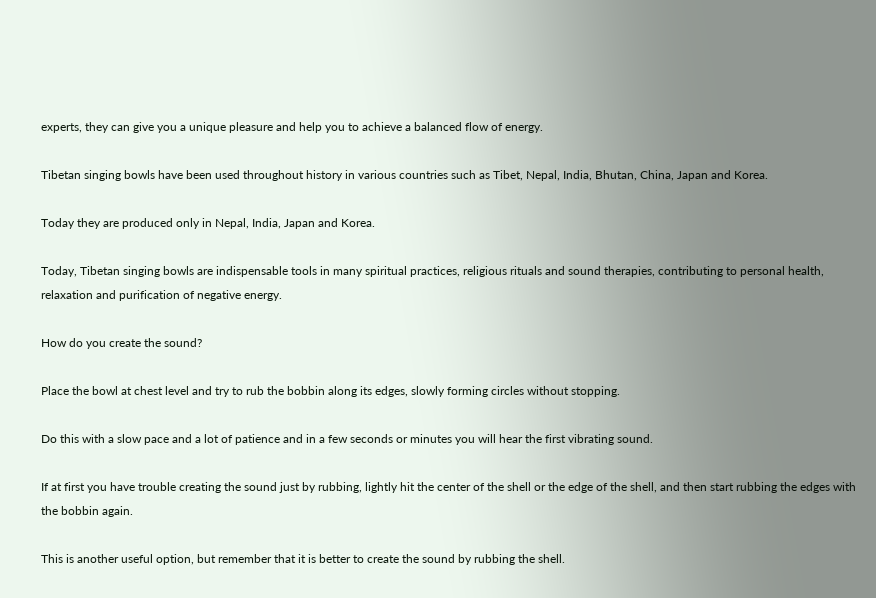experts, they can give you a unique pleasure and help you to achieve a balanced flow of energy.

Tibetan singing bowls have been used throughout history in various countries such as Tibet, Nepal, India, Bhutan, China, Japan and Korea.

Today they are produced only in Nepal, India, Japan and Korea.

Today, Tibetan singing bowls are indispensable tools in many spiritual practices, religious rituals and sound therapies, contributing to personal health, relaxation and purification of negative energy.

How do you create the sound?

Place the bowl at chest level and try to rub the bobbin along its edges, slowly forming circles without stopping.

Do this with a slow pace and a lot of patience and in a few seconds or minutes you will hear the first vibrating sound.

If at first you have trouble creating the sound just by rubbing, lightly hit the center of the shell or the edge of the shell, and then start rubbing the edges with the bobbin again.

This is another useful option, but remember that it is better to create the sound by rubbing the shell.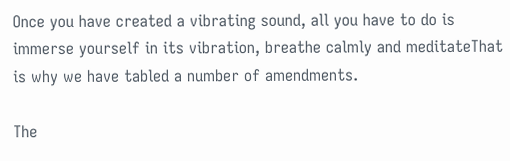Once you have created a vibrating sound, all you have to do is immerse yourself in its vibration, breathe calmly and meditateThat is why we have tabled a number of amendments.

The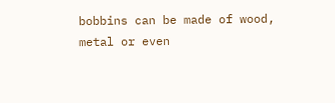bobbins can be made of wood, metal or even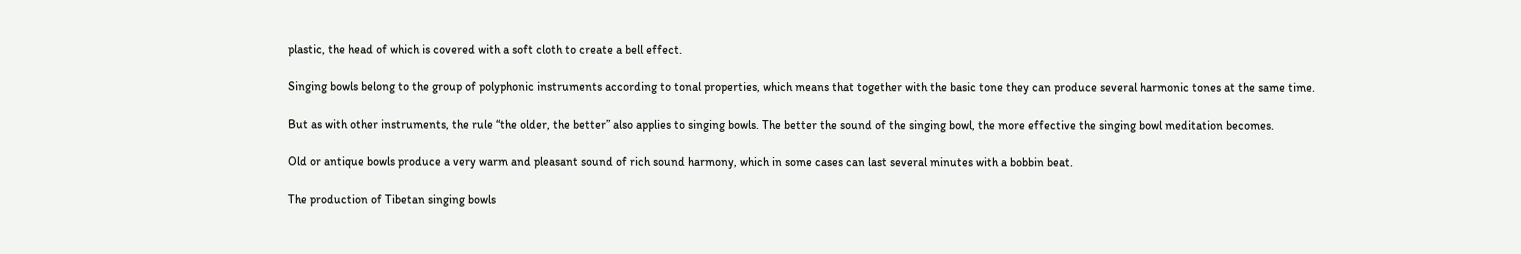plastic, the head of which is covered with a soft cloth to create a bell effect.

Singing bowls belong to the group of polyphonic instruments according to tonal properties, which means that together with the basic tone they can produce several harmonic tones at the same time.

But as with other instruments, the rule “the older, the better” also applies to singing bowls. The better the sound of the singing bowl, the more effective the singing bowl meditation becomes.

Old or antique bowls produce a very warm and pleasant sound of rich sound harmony, which in some cases can last several minutes with a bobbin beat.

The production of Tibetan singing bowls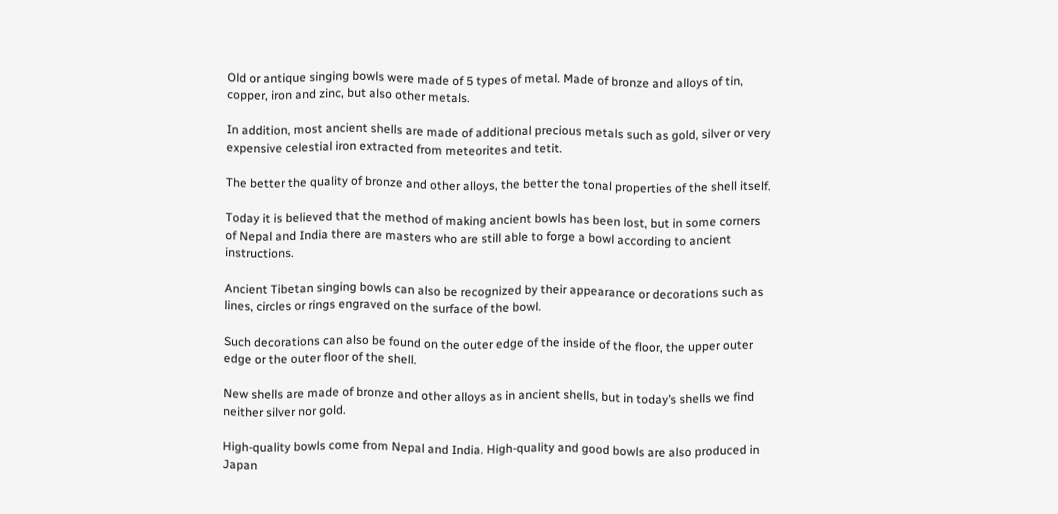Old or antique singing bowls were made of 5 types of metal. Made of bronze and alloys of tin, copper, iron and zinc, but also other metals.

In addition, most ancient shells are made of additional precious metals such as gold, silver or very expensive celestial iron extracted from meteorites and tetit.

The better the quality of bronze and other alloys, the better the tonal properties of the shell itself.

Today it is believed that the method of making ancient bowls has been lost, but in some corners of Nepal and India there are masters who are still able to forge a bowl according to ancient instructions.

Ancient Tibetan singing bowls can also be recognized by their appearance or decorations such as lines, circles or rings engraved on the surface of the bowl.

Such decorations can also be found on the outer edge of the inside of the floor, the upper outer edge or the outer floor of the shell.

New shells are made of bronze and other alloys as in ancient shells, but in today’s shells we find neither silver nor gold.

High-quality bowls come from Nepal and India. High-quality and good bowls are also produced in Japan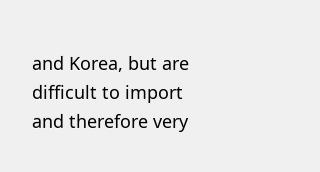and Korea, but are difficult to import and therefore very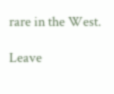rare in the West.

Leave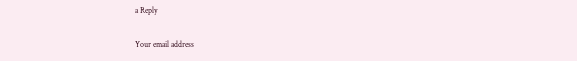a Reply

Your email address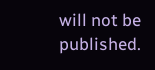will not be published.